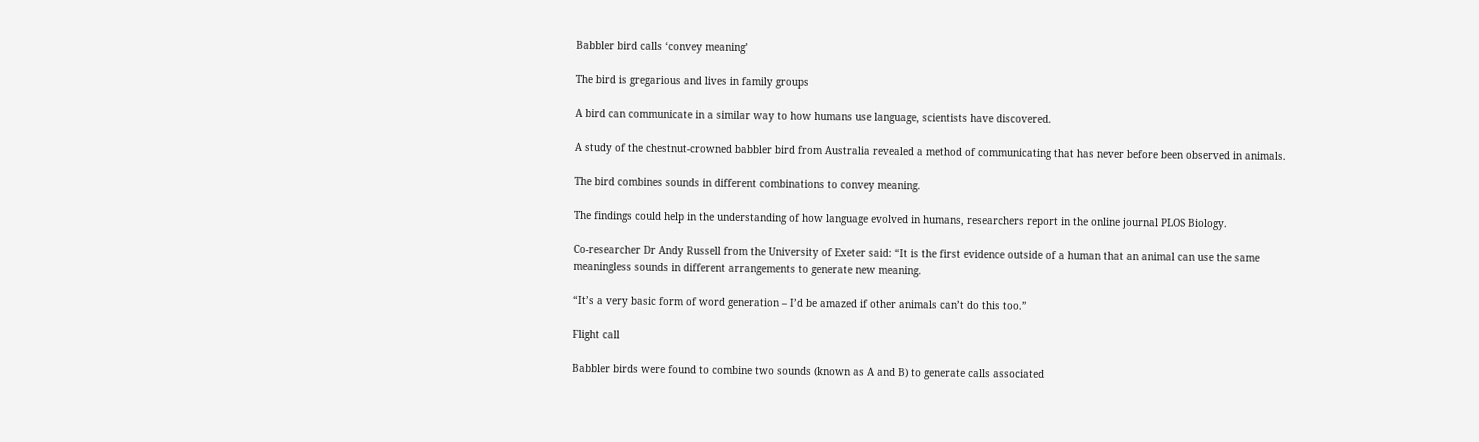Babbler bird calls ‘convey meaning’

The bird is gregarious and lives in family groups

A bird can communicate in a similar way to how humans use language, scientists have discovered.

A study of the chestnut-crowned babbler bird from Australia revealed a method of communicating that has never before been observed in animals.

The bird combines sounds in different combinations to convey meaning.

The findings could help in the understanding of how language evolved in humans, researchers report in the online journal PLOS Biology.

Co-researcher Dr Andy Russell from the University of Exeter said: “It is the first evidence outside of a human that an animal can use the same meaningless sounds in different arrangements to generate new meaning.

“It’s a very basic form of word generation – I’d be amazed if other animals can’t do this too.”

Flight call

Babbler birds were found to combine two sounds (known as A and B) to generate calls associated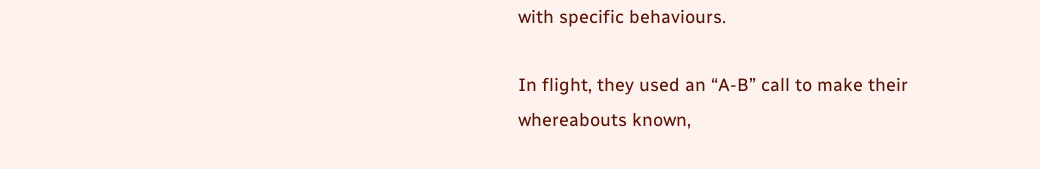with specific behaviours.

In flight, they used an “A-B” call to make their whereabouts known,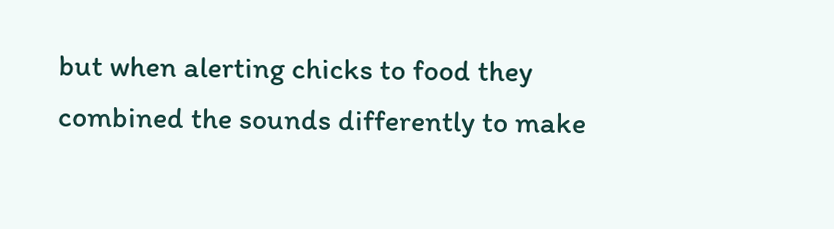but when alerting chicks to food they combined the sounds differently to make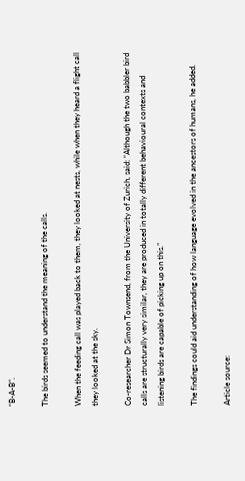“B-A-B”.

The birds seemed to understand the meaning of the calls.

When the feeding call was played back to them, they looked at nests, while when they heard a flight call they looked at the sky.

Co-researcher Dr Simon Townsend, from the University of Zurich, said: “Although the two babbler bird calls are structurally very similar, they are produced in totally different behavioural contexts and listening birds are capable of picking up on this.”

The findings could aid understanding of how language evolved in the ancestors of humans, he added.

Article source: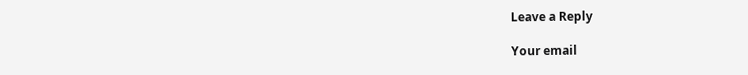Leave a Reply

Your email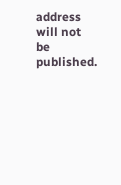address will not be published.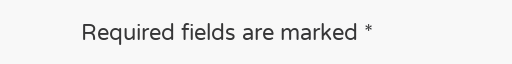Required fields are marked *